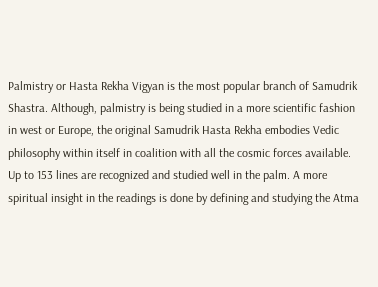Palmistry or Hasta Rekha Vigyan is the most popular branch of Samudrik Shastra. Although, palmistry is being studied in a more scientific fashion in west or Europe, the original Samudrik Hasta Rekha embodies Vedic philosophy within itself in coalition with all the cosmic forces available. Up to 153 lines are recognized and studied well in the palm. A more spiritual insight in the readings is done by defining and studying the Atma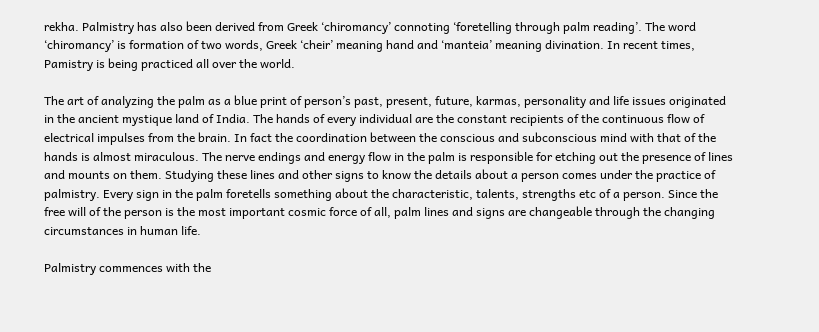rekha. Palmistry has also been derived from Greek ‘chiromancy’ connoting ‘foretelling through palm reading’. The word ‘chiromancy’ is formation of two words, Greek ‘cheir’ meaning hand and ‘manteia’ meaning divination. In recent times, Pamistry is being practiced all over the world.

The art of analyzing the palm as a blue print of person’s past, present, future, karmas, personality and life issues originated in the ancient mystique land of India. The hands of every individual are the constant recipients of the continuous flow of electrical impulses from the brain. In fact the coordination between the conscious and subconscious mind with that of the hands is almost miraculous. The nerve endings and energy flow in the palm is responsible for etching out the presence of lines and mounts on them. Studying these lines and other signs to know the details about a person comes under the practice of palmistry. Every sign in the palm foretells something about the characteristic, talents, strengths etc of a person. Since the free will of the person is the most important cosmic force of all, palm lines and signs are changeable through the changing circumstances in human life.

Palmistry commences with the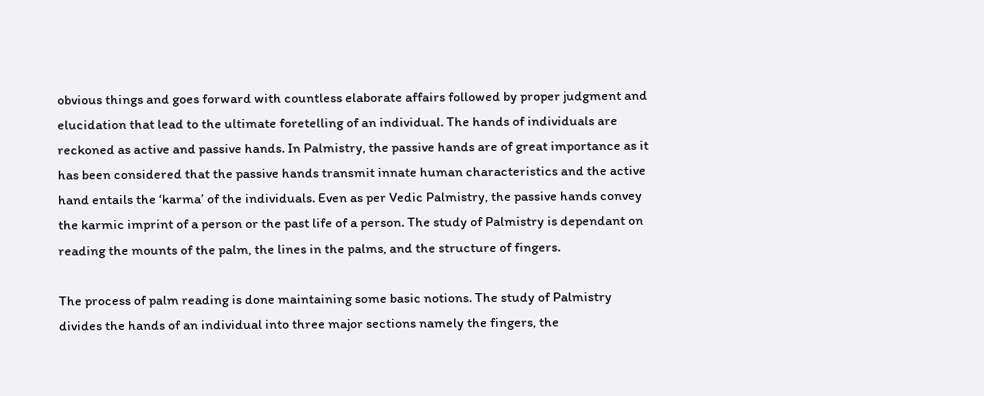obvious things and goes forward with countless elaborate affairs followed by proper judgment and elucidation that lead to the ultimate foretelling of an individual. The hands of individuals are reckoned as active and passive hands. In Palmistry, the passive hands are of great importance as it has been considered that the passive hands transmit innate human characteristics and the active hand entails the ‘karma’ of the individuals. Even as per Vedic Palmistry, the passive hands convey the karmic imprint of a person or the past life of a person. The study of Palmistry is dependant on reading the mounts of the palm, the lines in the palms, and the structure of fingers.

The process of palm reading is done maintaining some basic notions. The study of Palmistry divides the hands of an individual into three major sections namely the fingers, the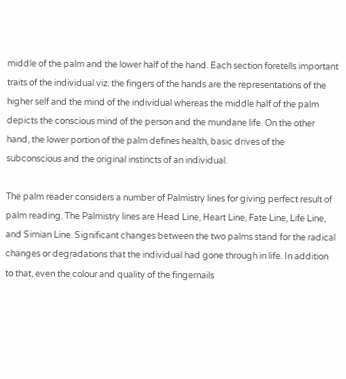middle of the palm and the lower half of the hand. Each section foretells important traits of the individual viz. the fingers of the hands are the representations of the higher self and the mind of the individual whereas the middle half of the palm depicts the conscious mind of the person and the mundane life. On the other hand, the lower portion of the palm defines health, basic drives of the subconscious and the original instincts of an individual.

The palm reader considers a number of Palmistry lines for giving perfect result of palm reading. The Palmistry lines are Head Line, Heart Line, Fate Line, Life Line, and Simian Line. Significant changes between the two palms stand for the radical changes or degradations that the individual had gone through in life. In addition to that, even the colour and quality of the fingernails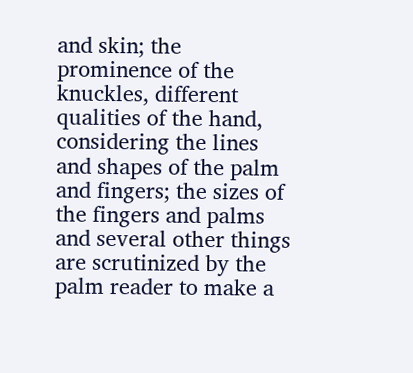and skin; the prominence of the knuckles, different qualities of the hand, considering the lines and shapes of the palm and fingers; the sizes of the fingers and palms and several other things are scrutinized by the palm reader to make a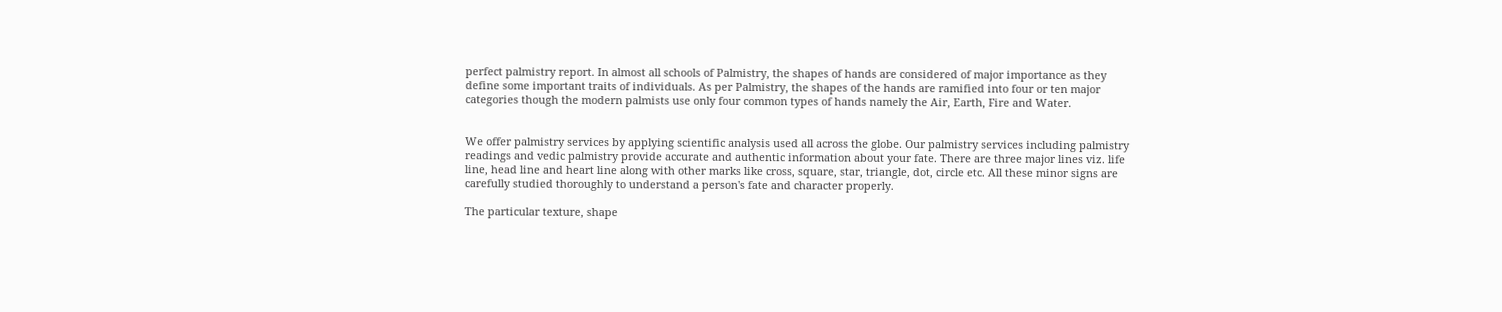perfect palmistry report. In almost all schools of Palmistry, the shapes of hands are considered of major importance as they define some important traits of individuals. As per Palmistry, the shapes of the hands are ramified into four or ten major categories though the modern palmists use only four common types of hands namely the Air, Earth, Fire and Water.


We offer palmistry services by applying scientific analysis used all across the globe. Our palmistry services including palmistry readings and vedic palmistry provide accurate and authentic information about your fate. There are three major lines viz. life line, head line and heart line along with other marks like cross, square, star, triangle, dot, circle etc. All these minor signs are carefully studied thoroughly to understand a person's fate and character properly.

The particular texture, shape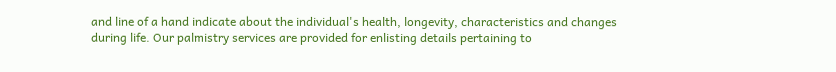and line of a hand indicate about the individual's health, longevity, characteristics and changes during life. Our palmistry services are provided for enlisting details pertaining to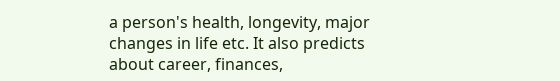a person's health, longevity, major changes in life etc. It also predicts about career, finances,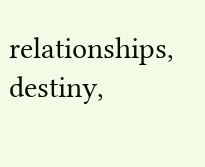relationships, destiny,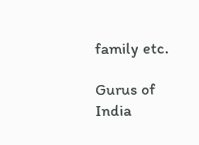family etc.

Gurus of India